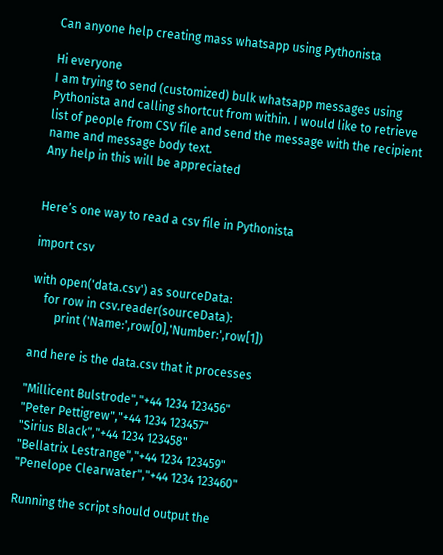Can anyone help creating mass whatsapp using Pythonista

Hi everyone
I am trying to send (customized) bulk whatsapp messages using Pythonista and calling shortcut from within. I would like to retrieve list of people from CSV file and send the message with the recipient name and message body text.
Any help in this will be appreciated


Here’s one way to read a csv file in Pythonista

import csv

with open('data.csv') as sourceData:
    for row in csv.reader(sourceData):
        print ('Name:',row[0],'Number:',row[1])

and here is the data.csv that it processes

"Millicent Bulstrode","+44 1234 123456"
"Peter Pettigrew","+44 1234 123457"
"Sirius Black","+44 1234 123458"
"Bellatrix Lestrange","+44 1234 123459"
"Penelope Clearwater","+44 1234 123460"

Running the script should output the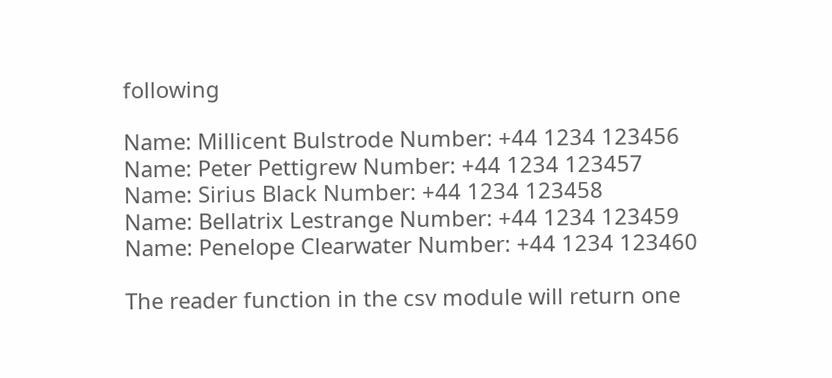following

Name: Millicent Bulstrode Number: +44 1234 123456
Name: Peter Pettigrew Number: +44 1234 123457
Name: Sirius Black Number: +44 1234 123458
Name: Bellatrix Lestrange Number: +44 1234 123459
Name: Penelope Clearwater Number: +44 1234 123460

The reader function in the csv module will return one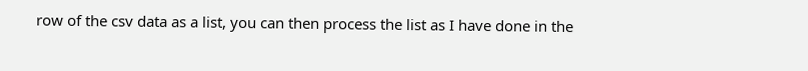row of the csv data as a list, you can then process the list as I have done in the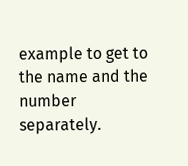example to get to the name and the number separately.